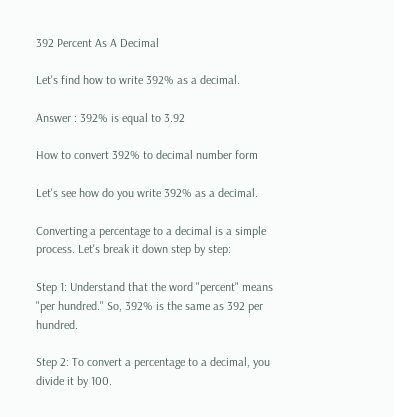392 Percent As A Decimal

Let's find how to write 392% as a decimal.

Answer : 392% is equal to 3.92

How to convert 392% to decimal number form

Let's see how do you write 392% as a decimal.

Converting a percentage to a decimal is a simple process. Let's break it down step by step:

Step 1: Understand that the word "percent" means "per hundred." So, 392% is the same as 392 per hundred.

Step 2: To convert a percentage to a decimal, you divide it by 100.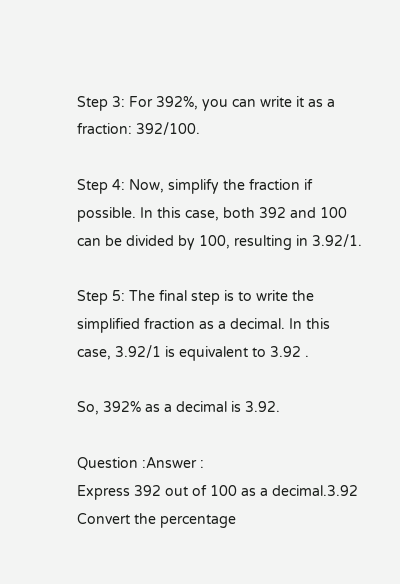Step 3: For 392%, you can write it as a fraction: 392/100.

Step 4: Now, simplify the fraction if possible. In this case, both 392 and 100 can be divided by 100, resulting in 3.92/1.

Step 5: The final step is to write the simplified fraction as a decimal. In this case, 3.92/1 is equivalent to 3.92 .

So, 392% as a decimal is 3.92.

Question :Answer :
Express 392 out of 100 as a decimal.3.92
Convert the percentage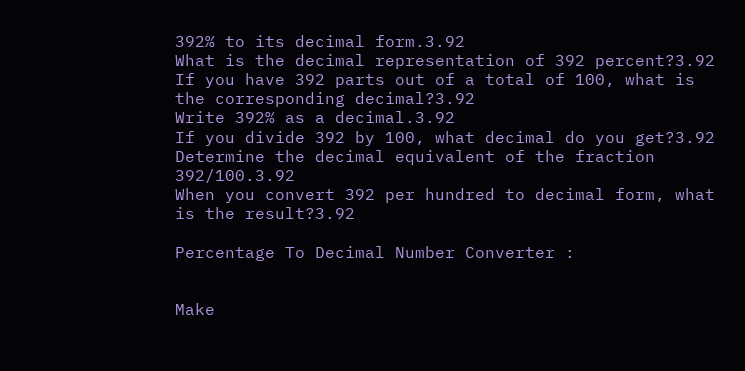392% to its decimal form.3.92
What is the decimal representation of 392 percent?3.92
If you have 392 parts out of a total of 100, what is the corresponding decimal?3.92
Write 392% as a decimal.3.92
If you divide 392 by 100, what decimal do you get?3.92
Determine the decimal equivalent of the fraction 392/100.3.92
When you convert 392 per hundred to decimal form, what is the result?3.92

Percentage To Decimal Number Converter :


Make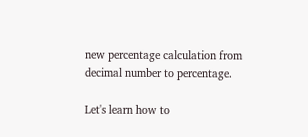new percentage calculation from decimal number to percentage.

Let's learn how to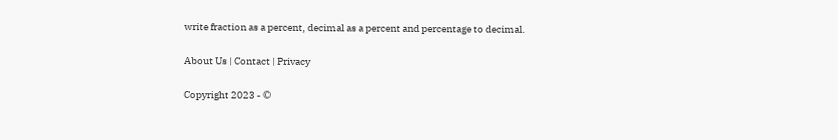write fraction as a percent, decimal as a percent and percentage to decimal.

About Us | Contact | Privacy

Copyright 2023 - ©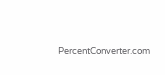PercentConverter.com